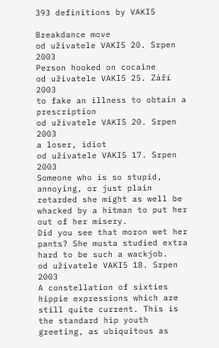393 definitions by VAKI5

Breakdance move
od uživatele VAKI5 20. Srpen 2003
Person hooked on cocaine
od uživatele VAKI5 25. Září 2003
to fake an illness to obtain a prescription
od uživatele VAKI5 20. Srpen 2003
a loser, idiot
od uživatele VAKI5 17. Srpen 2003
Someone who is so stupid, annoying, or just plain retarded she might as well be whacked by a hitman to put her out of her misery.
Did you see that moron wet her pants? She musta studied extra hard to be such a wackjob.
od uživatele VAKI5 18. Srpen 2003
A constellation of sixties hippie expressions which are still quite current. This is the standard hip youth greeting, as ubiquitous as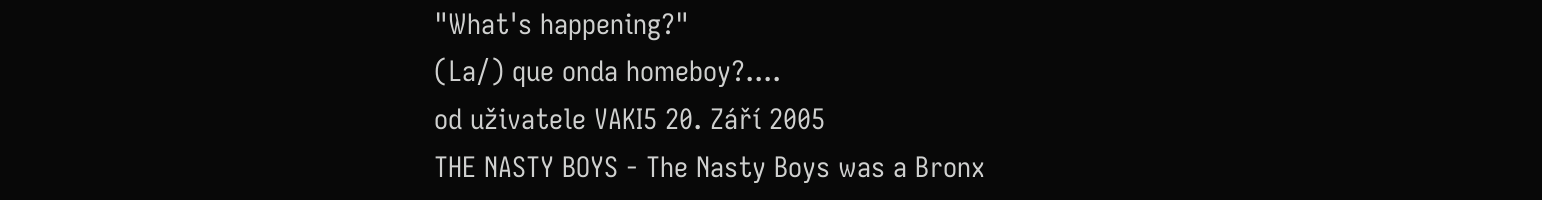"What's happening?"
(La/) que onda homeboy?....
od uživatele VAKI5 20. Září 2005
THE NASTY BOYS - The Nasty Boys was a Bronx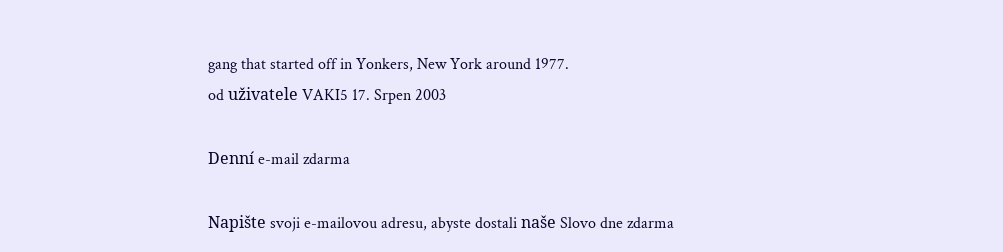gang that started off in Yonkers, New York around 1977.
od uživatele VAKI5 17. Srpen 2003

Denní e-mail zdarma

Napište svoji e-mailovou adresu, abyste dostali naše Slovo dne zdarma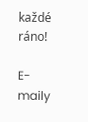každé ráno!

E-maily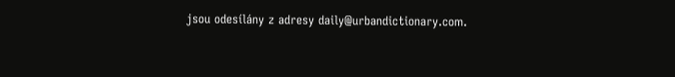jsou odesílány z adresy daily@urbandictionary.com.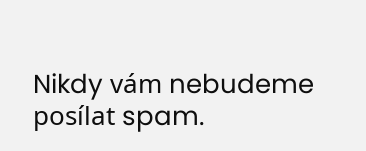Nikdy vám nebudeme posílat spam.